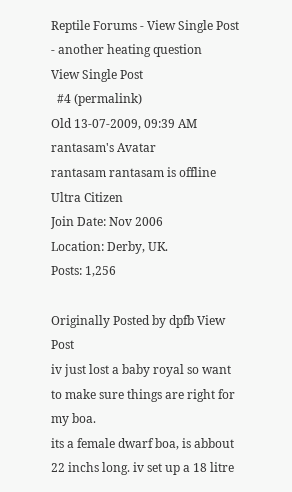Reptile Forums - View Single Post - another heating question
View Single Post
  #4 (permalink)
Old 13-07-2009, 09:39 AM
rantasam's Avatar
rantasam rantasam is offline
Ultra Citizen
Join Date: Nov 2006
Location: Derby, UK.
Posts: 1,256

Originally Posted by dpfb View Post
iv just lost a baby royal so want to make sure things are right for my boa.
its a female dwarf boa, is abbout 22 inchs long. iv set up a 18 litre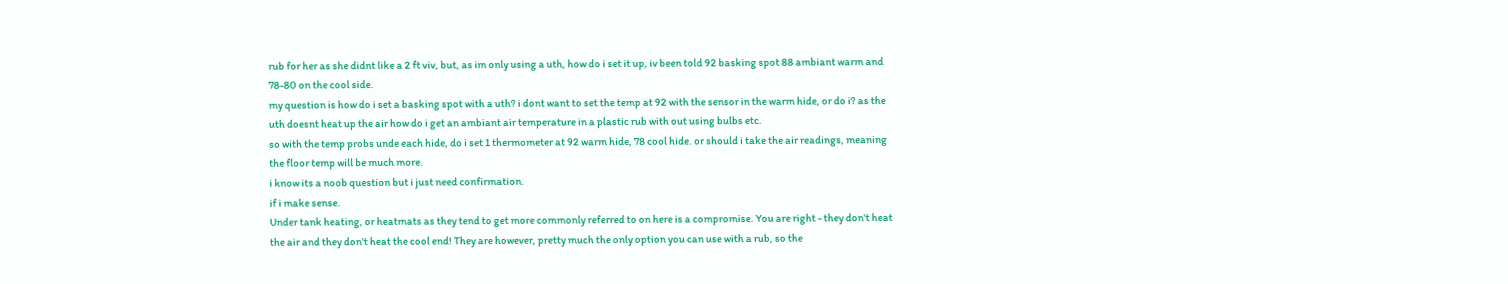rub for her as she didnt like a 2 ft viv, but, as im only using a uth, how do i set it up, iv been told 92 basking spot 88 ambiant warm and 78-80 on the cool side.
my question is how do i set a basking spot with a uth? i dont want to set the temp at 92 with the sensor in the warm hide, or do i? as the uth doesnt heat up the air how do i get an ambiant air temperature in a plastic rub with out using bulbs etc.
so with the temp probs unde each hide, do i set 1 thermometer at 92 warm hide, 78 cool hide. or should i take the air readings, meaning the floor temp will be much more.
i know its a noob question but i just need confirmation.
if i make sense.
Under tank heating, or heatmats as they tend to get more commonly referred to on here is a compromise. You are right - they don't heat the air and they don't heat the cool end! They are however, pretty much the only option you can use with a rub, so the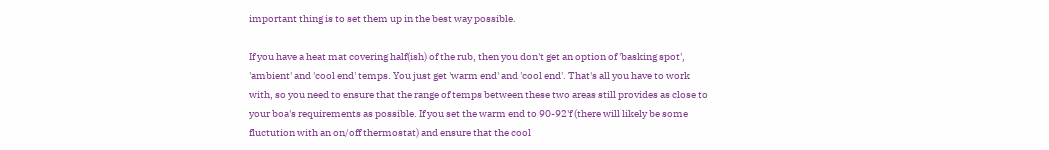important thing is to set them up in the best way possible.

If you have a heat mat covering half(ish) of the rub, then you don't get an option of 'basking spot', 'ambient' and 'cool end' temps. You just get 'warm end' and 'cool end'. That's all you have to work with, so you need to ensure that the range of temps between these two areas still provides as close to your boa's requirements as possible. If you set the warm end to 90-92'f (there will likely be some fluctution with an on/off thermostat) and ensure that the cool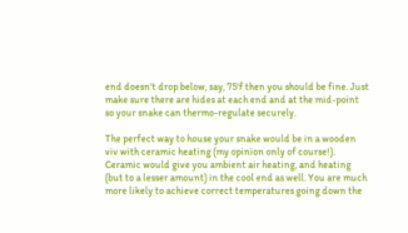end doesn't drop below, say, 75'f then you should be fine. Just make sure there are hides at each end and at the mid-point so your snake can thermo-regulate securely.

The perfect way to house your snake would be in a wooden viv with ceramic heating (my opinion only of course!). Ceramic would give you ambient air heating, and heating (but to a lesser amount) in the cool end as well. You are much more likely to achieve correct temperatures going down the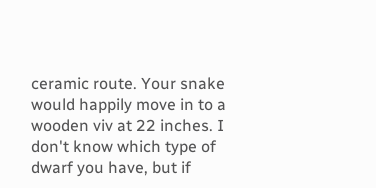ceramic route. Your snake would happily move in to a wooden viv at 22 inches. I don't know which type of dwarf you have, but if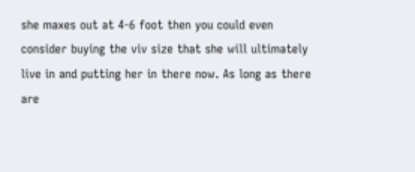she maxes out at 4-6 foot then you could even consider buying the viv size that she will ultimately live in and putting her in there now. As long as there are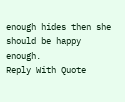enough hides then she should be happy enough.
Reply With Quote